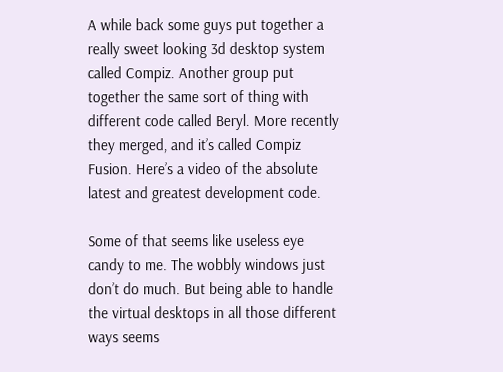A while back some guys put together a really sweet looking 3d desktop system called Compiz. Another group put together the same sort of thing with different code called Beryl. More recently they merged, and it’s called Compiz Fusion. Here’s a video of the absolute latest and greatest development code.

Some of that seems like useless eye candy to me. The wobbly windows just don’t do much. But being able to handle the virtual desktops in all those different ways seems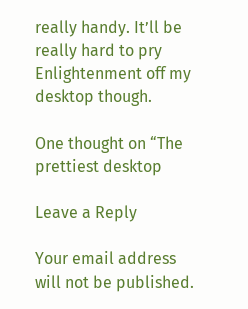really handy. It’ll be really hard to pry Enlightenment off my desktop though.

One thought on “The prettiest desktop

Leave a Reply

Your email address will not be published.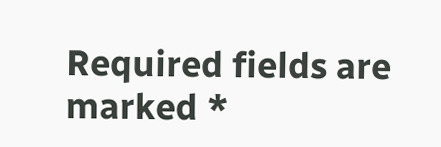Required fields are marked *